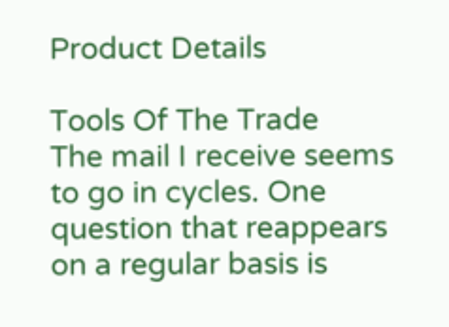Product Details

Tools Of The Trade
The mail I receive seems to go in cycles. One question that reappears on a regular basis is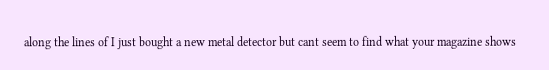along the lines of I just bought a new metal detector but cant seem to find what your magazine shows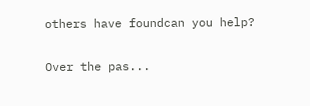others have foundcan you help?

Over the pas...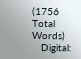(1756 Total Words)
   Digital: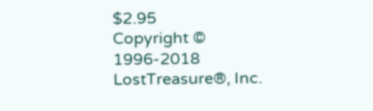$2.95
Copyright © 1996-2018 LostTreasure®, Inc.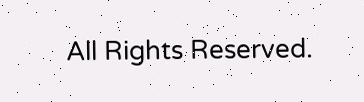All Rights Reserved.